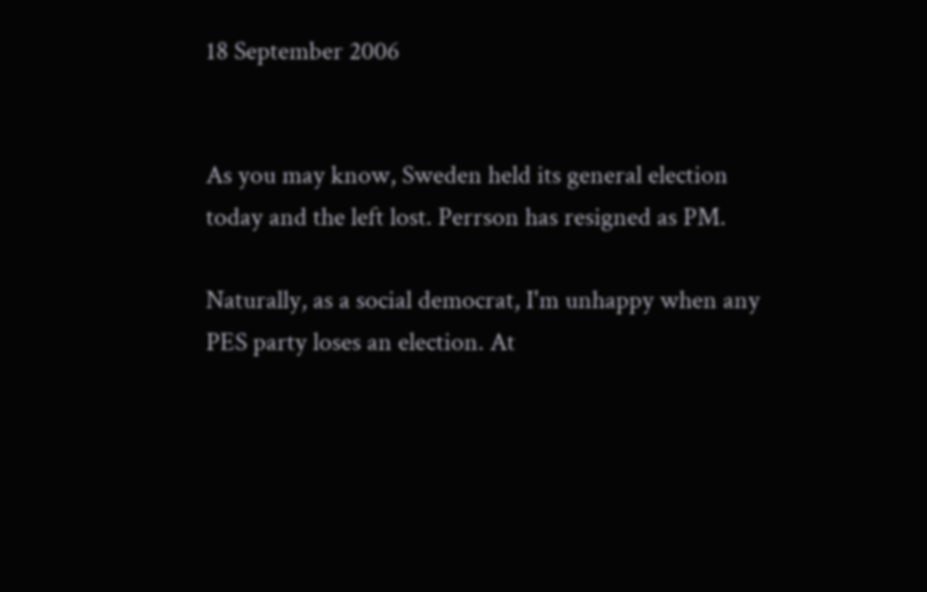18 September 2006


As you may know, Sweden held its general election today and the left lost. Perrson has resigned as PM.

Naturally, as a social democrat, I'm unhappy when any PES party loses an election. At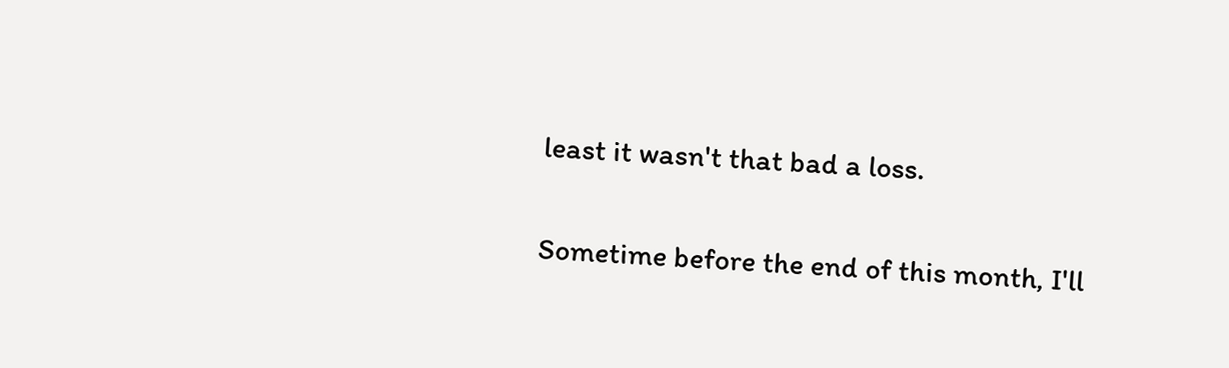least it wasn't that bad a loss.

Sometime before the end of this month, I'll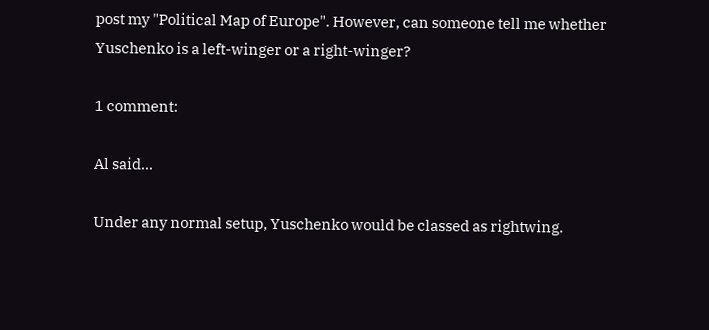post my "Political Map of Europe". However, can someone tell me whether Yuschenko is a left-winger or a right-winger?

1 comment:

Al said...

Under any normal setup, Yuschenko would be classed as rightwing.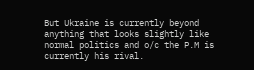But Ukraine is currently beyond anything that looks slightly like normal politics and o/c the P.M is currently his rival.